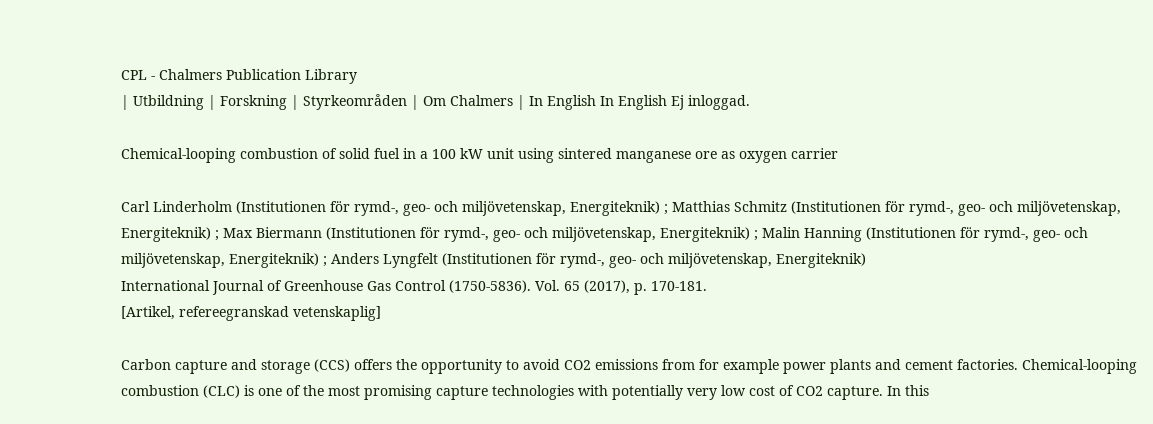CPL - Chalmers Publication Library
| Utbildning | Forskning | Styrkeområden | Om Chalmers | In English In English Ej inloggad.

Chemical-looping combustion of solid fuel in a 100 kW unit using sintered manganese ore as oxygen carrier

Carl Linderholm (Institutionen för rymd-, geo- och miljövetenskap, Energiteknik) ; Matthias Schmitz (Institutionen för rymd-, geo- och miljövetenskap, Energiteknik) ; Max Biermann (Institutionen för rymd-, geo- och miljövetenskap, Energiteknik) ; Malin Hanning (Institutionen för rymd-, geo- och miljövetenskap, Energiteknik) ; Anders Lyngfelt (Institutionen för rymd-, geo- och miljövetenskap, Energiteknik)
International Journal of Greenhouse Gas Control (1750-5836). Vol. 65 (2017), p. 170-181.
[Artikel, refereegranskad vetenskaplig]

Carbon capture and storage (CCS) offers the opportunity to avoid CO2 emissions from for example power plants and cement factories. Chemical-looping combustion (CLC) is one of the most promising capture technologies with potentially very low cost of CO2 capture. In this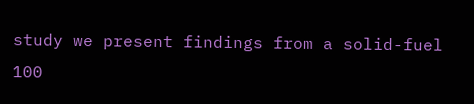study we present findings from a solid-fuel 100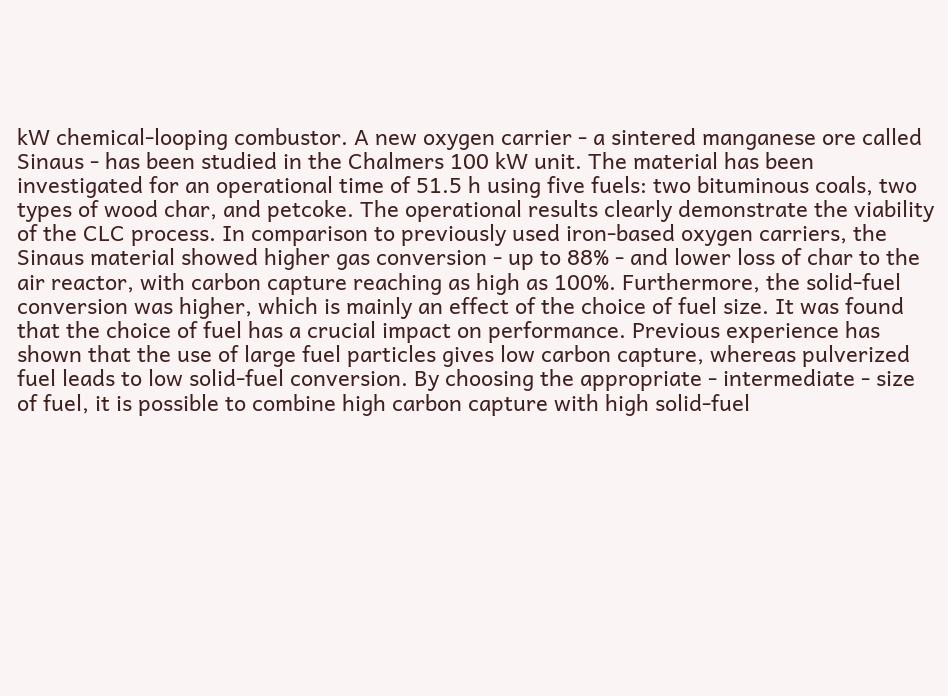kW chemical-looping combustor. A new oxygen carrier - a sintered manganese ore called Sinaus - has been studied in the Chalmers 100 kW unit. The material has been investigated for an operational time of 51.5 h using five fuels: two bituminous coals, two types of wood char, and petcoke. The operational results clearly demonstrate the viability of the CLC process. In comparison to previously used iron-based oxygen carriers, the Sinaus material showed higher gas conversion - up to 88% - and lower loss of char to the air reactor, with carbon capture reaching as high as 100%. Furthermore, the solid-fuel conversion was higher, which is mainly an effect of the choice of fuel size. It was found that the choice of fuel has a crucial impact on performance. Previous experience has shown that the use of large fuel particles gives low carbon capture, whereas pulverized fuel leads to low solid-fuel conversion. By choosing the appropriate - intermediate - size of fuel, it is possible to combine high carbon capture with high solid-fuel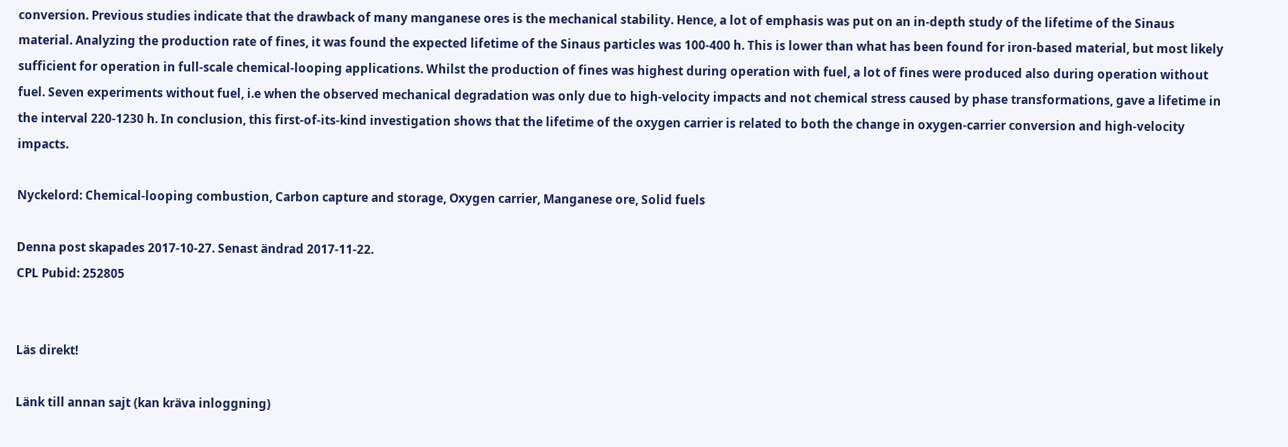conversion. Previous studies indicate that the drawback of many manganese ores is the mechanical stability. Hence, a lot of emphasis was put on an in-depth study of the lifetime of the Sinaus material. Analyzing the production rate of fines, it was found the expected lifetime of the Sinaus particles was 100-400 h. This is lower than what has been found for iron-based material, but most likely sufficient for operation in full-scale chemical-looping applications. Whilst the production of fines was highest during operation with fuel, a lot of fines were produced also during operation without fuel. Seven experiments without fuel, i.e when the observed mechanical degradation was only due to high-velocity impacts and not chemical stress caused by phase transformations, gave a lifetime in the interval 220-1230 h. In conclusion, this first-of-its-kind investigation shows that the lifetime of the oxygen carrier is related to both the change in oxygen-carrier conversion and high-velocity impacts.

Nyckelord: Chemical-looping combustion, Carbon capture and storage, Oxygen carrier, Manganese ore, Solid fuels

Denna post skapades 2017-10-27. Senast ändrad 2017-11-22.
CPL Pubid: 252805


Läs direkt!

Länk till annan sajt (kan kräva inloggning)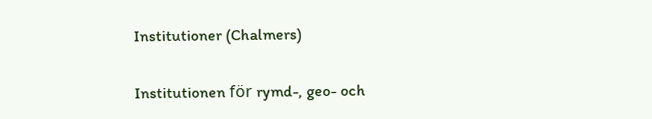Institutioner (Chalmers)

Institutionen för rymd-, geo- och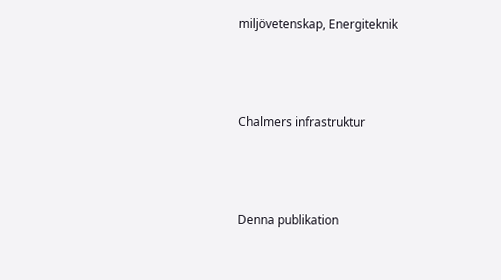miljövetenskap, Energiteknik



Chalmers infrastruktur



Denna publikation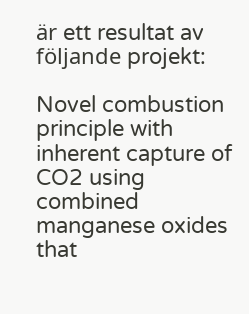är ett resultat av följande projekt:

Novel combustion principle with inherent capture of CO2 using combined manganese oxides that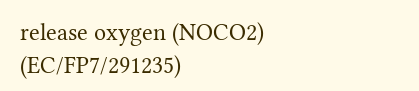release oxygen (NOCO2) (EC/FP7/291235)